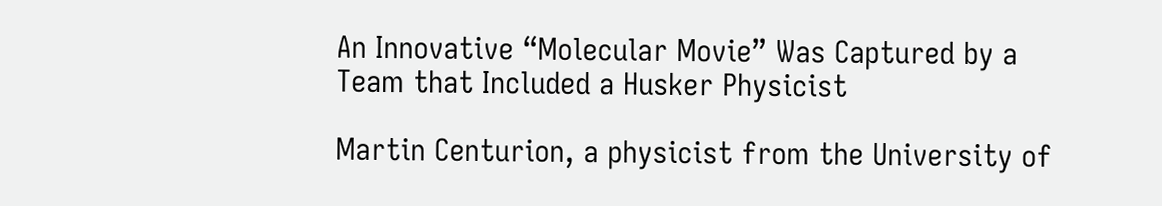An Innovative “Molecular Movie” Was Captured by a Team that Included a Husker Physicist

Martin Centurion, a physicist from the University of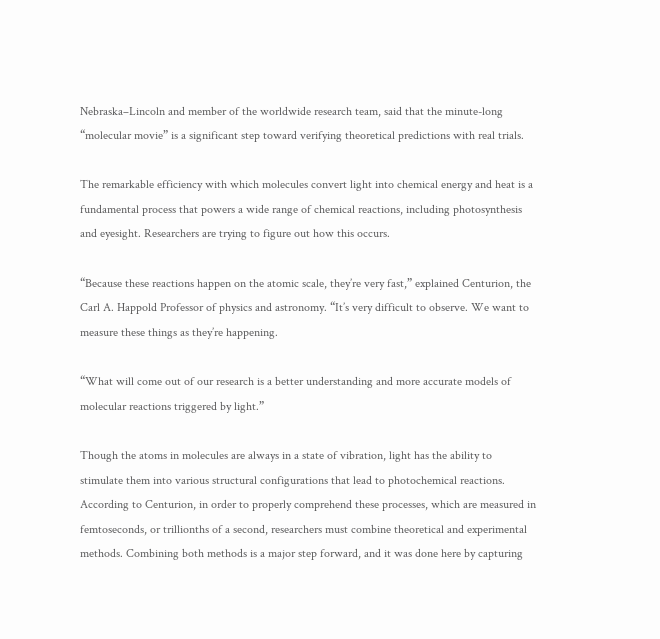Nebraska–Lincoln and member of the worldwide research team, said that the minute-long “molecular movie” is a significant step toward verifying theoretical predictions with real trials.

The remarkable efficiency with which molecules convert light into chemical energy and heat is a fundamental process that powers a wide range of chemical reactions, including photosynthesis and eyesight. Researchers are trying to figure out how this occurs.

“Because these reactions happen on the atomic scale, they’re very fast,” explained Centurion, the Carl A. Happold Professor of physics and astronomy. “It’s very difficult to observe. We want to measure these things as they’re happening.

“What will come out of our research is a better understanding and more accurate models of molecular reactions triggered by light.”

Though the atoms in molecules are always in a state of vibration, light has the ability to stimulate them into various structural configurations that lead to photochemical reactions. According to Centurion, in order to properly comprehend these processes, which are measured in femtoseconds, or trillionths of a second, researchers must combine theoretical and experimental methods. Combining both methods is a major step forward, and it was done here by capturing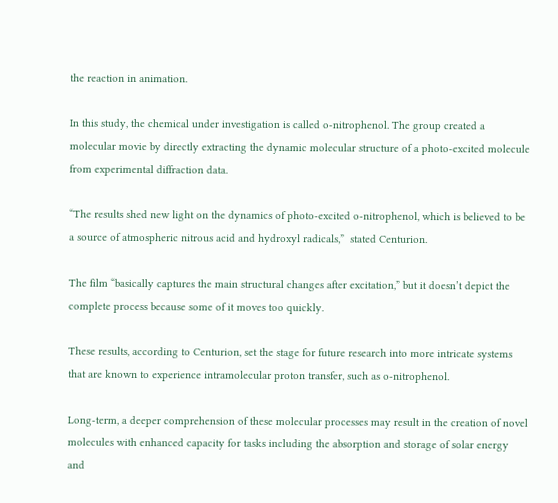the reaction in animation.

In this study, the chemical under investigation is called o-nitrophenol. The group created a molecular movie by directly extracting the dynamic molecular structure of a photo-excited molecule from experimental diffraction data.

“The results shed new light on the dynamics of photo-excited o-nitrophenol, which is believed to be a source of atmospheric nitrous acid and hydroxyl radicals,”  stated Centurion.

The film “basically captures the main structural changes after excitation,” but it doesn’t depict the complete process because some of it moves too quickly.

These results, according to Centurion, set the stage for future research into more intricate systems that are known to experience intramolecular proton transfer, such as o-nitrophenol.

Long-term, a deeper comprehension of these molecular processes may result in the creation of novel molecules with enhanced capacity for tasks including the absorption and storage of solar energy and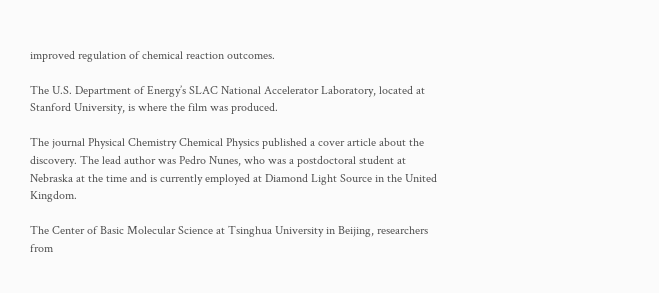improved regulation of chemical reaction outcomes.

The U.S. Department of Energy’s SLAC National Accelerator Laboratory, located at Stanford University, is where the film was produced.

The journal Physical Chemistry Chemical Physics published a cover article about the discovery. The lead author was Pedro Nunes, who was a postdoctoral student at Nebraska at the time and is currently employed at Diamond Light Source in the United Kingdom.

The Center of Basic Molecular Science at Tsinghua University in Beijing, researchers from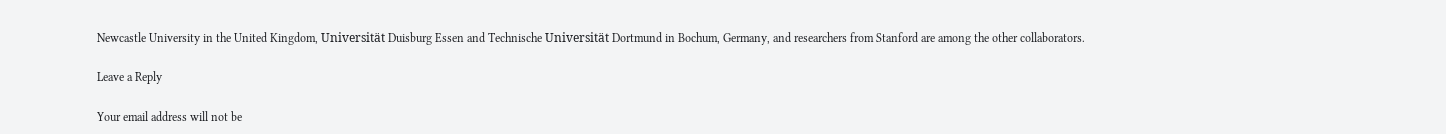Newcastle University in the United Kingdom, Universität Duisburg Essen and Technische Universität Dortmund in Bochum, Germany, and researchers from Stanford are among the other collaborators.

Leave a Reply

Your email address will not be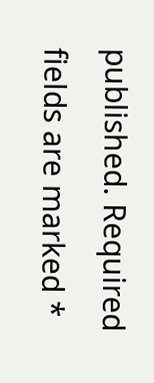published. Required fields are marked *